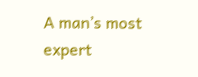A man’s most expert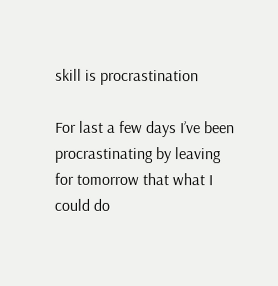skill is procrastination

For last a few days I’ve been procrastinating by leaving for tomorrow that what I could do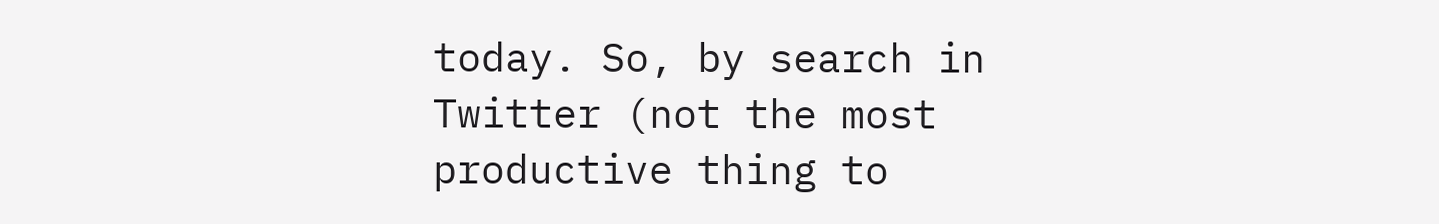today. So, by search in Twitter (not the most productive thing to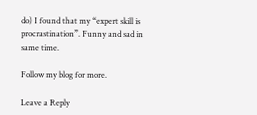do) I found that my “expert skill is procrastination”. Funny and sad in same time.

Follow my blog for more.

Leave a Reply